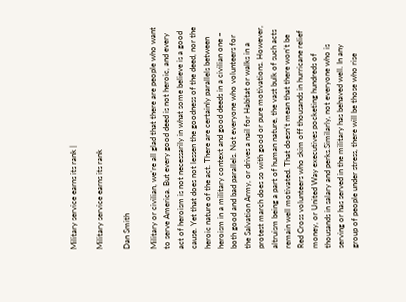Military service earns its rank |

Military service earns its rank

Dan Smith

Military or civilian, we’re all glad that there are people who want to serve America. But every good deed is not heroic, and every act of heroism is not necessarily in what some believe is a good cause. Yet that does not lessen the goodness of the deed, nor the heroic nature of the act. There are certainly parallels between heroism in a military context and good deeds in a civilian one – both good and bad parallels. Not everyone who volunteers for the Salvation Army, or drives a nail for Habitat or walks in a protest march does so with good or pure motivations. However, altruism being a part of human nature, the vast bulk of such acts remain well motivated. That doesn’t mean that there won’t be Red Cross volunteers who skim off thousands in hurricane relief money, or United Way executives pocketing hundreds of thousands in salary and perks.Similarly, not everyone who is serving or has served in the military has behaved well. In any group of people under stress, there will be those who rise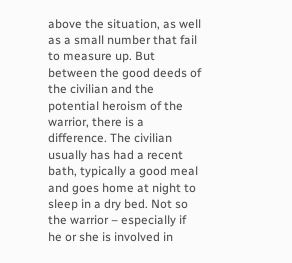above the situation, as well as a small number that fail to measure up. But between the good deeds of the civilian and the potential heroism of the warrior, there is a difference. The civilian usually has had a recent bath, typically a good meal and goes home at night to sleep in a dry bed. Not so the warrior – especially if he or she is involved in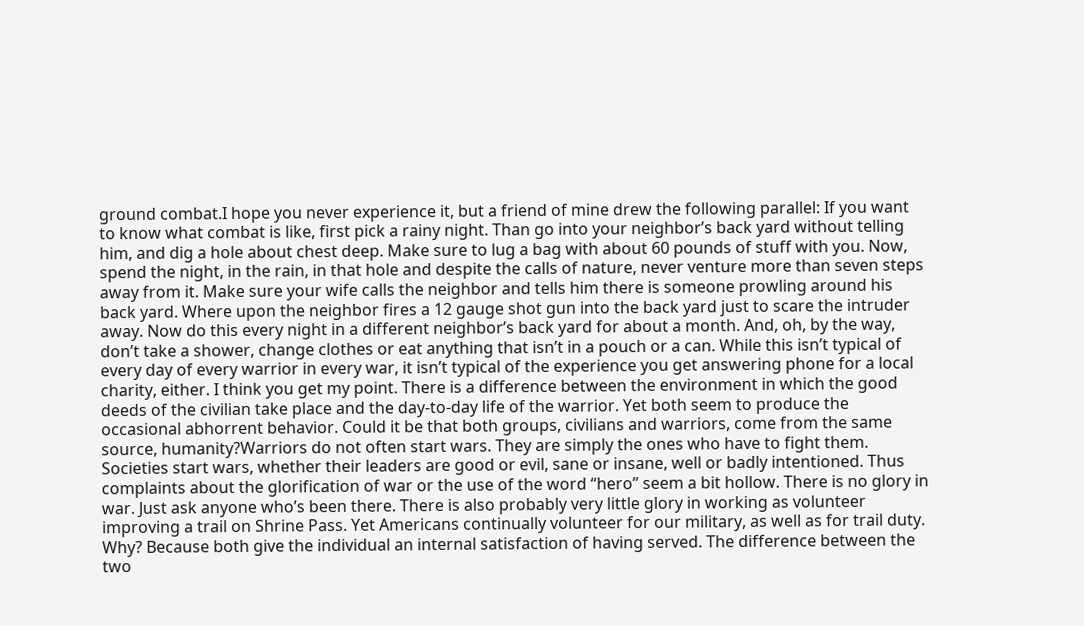ground combat.I hope you never experience it, but a friend of mine drew the following parallel: If you want to know what combat is like, first pick a rainy night. Than go into your neighbor’s back yard without telling him, and dig a hole about chest deep. Make sure to lug a bag with about 60 pounds of stuff with you. Now, spend the night, in the rain, in that hole and despite the calls of nature, never venture more than seven steps away from it. Make sure your wife calls the neighbor and tells him there is someone prowling around his back yard. Where upon the neighbor fires a 12 gauge shot gun into the back yard just to scare the intruder away. Now do this every night in a different neighbor’s back yard for about a month. And, oh, by the way, don’t take a shower, change clothes or eat anything that isn’t in a pouch or a can. While this isn’t typical of every day of every warrior in every war, it isn’t typical of the experience you get answering phone for a local charity, either. I think you get my point. There is a difference between the environment in which the good deeds of the civilian take place and the day-to-day life of the warrior. Yet both seem to produce the occasional abhorrent behavior. Could it be that both groups, civilians and warriors, come from the same source, humanity?Warriors do not often start wars. They are simply the ones who have to fight them. Societies start wars, whether their leaders are good or evil, sane or insane, well or badly intentioned. Thus complaints about the glorification of war or the use of the word “hero” seem a bit hollow. There is no glory in war. Just ask anyone who’s been there. There is also probably very little glory in working as volunteer improving a trail on Shrine Pass. Yet Americans continually volunteer for our military, as well as for trail duty. Why? Because both give the individual an internal satisfaction of having served. The difference between the two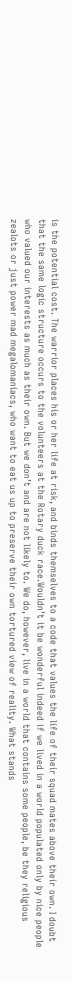is the potential cost. The warrior places his or her life at risk, and binds themselves to a code that values the life of their squad mates above their own. I doubt that the same logic structure occurs to the volunteers at the Rotary duck race.Wouldn’t it be wonderful indeed if we lived in a world populated only by nice people who valued our interests as much as their own. But we don’t and are not likely to. We do, however, live in a world that contains some people, be they religious zealots or just power mad megalomaniacs, who want to eat us up to preserve their own tortured view of reality. What stands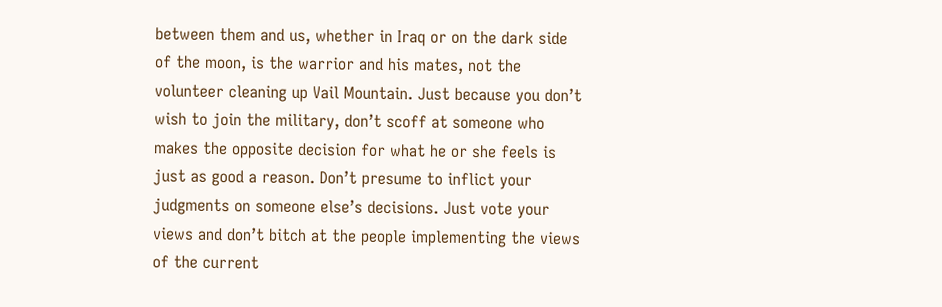between them and us, whether in Iraq or on the dark side of the moon, is the warrior and his mates, not the volunteer cleaning up Vail Mountain. Just because you don’t wish to join the military, don’t scoff at someone who makes the opposite decision for what he or she feels is just as good a reason. Don’t presume to inflict your judgments on someone else’s decisions. Just vote your views and don’t bitch at the people implementing the views of the current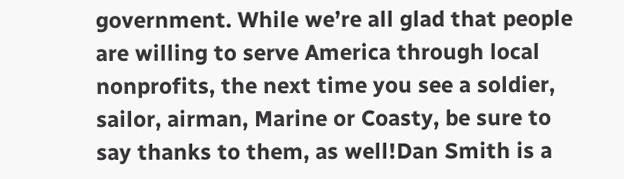government. While we’re all glad that people are willing to serve America through local nonprofits, the next time you see a soldier, sailor, airman, Marine or Coasty, be sure to say thanks to them, as well!Dan Smith is a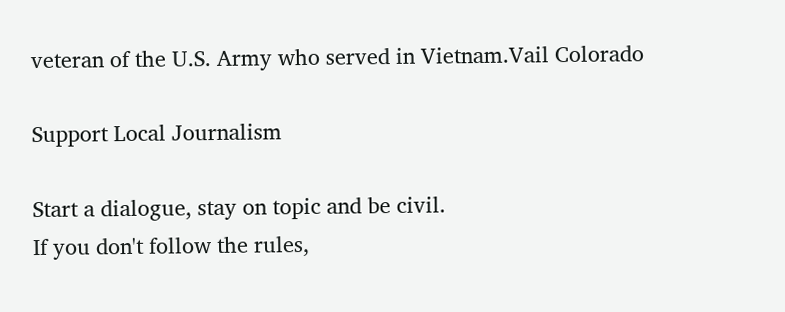veteran of the U.S. Army who served in Vietnam.Vail Colorado

Support Local Journalism

Start a dialogue, stay on topic and be civil.
If you don't follow the rules,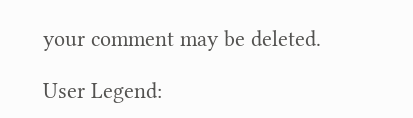your comment may be deleted.

User Legend: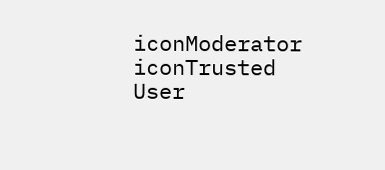iconModerator iconTrusted User